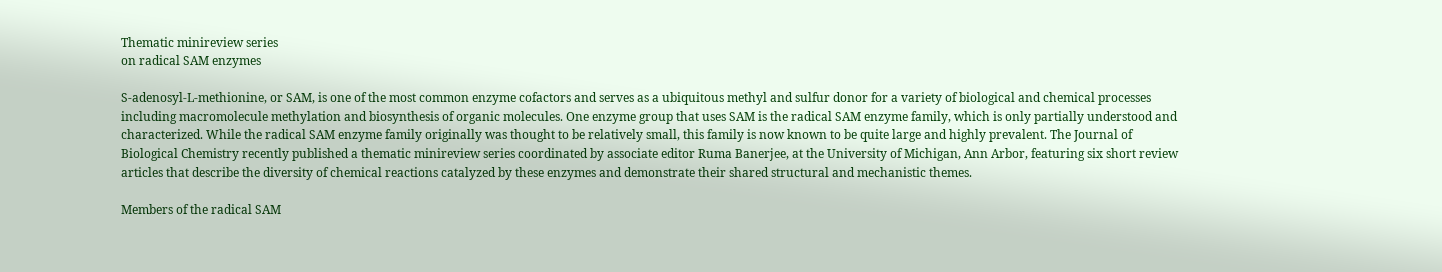Thematic minireview series
on radical SAM enzymes

S-adenosyl-L-methionine, or SAM, is one of the most common enzyme cofactors and serves as a ubiquitous methyl and sulfur donor for a variety of biological and chemical processes including macromolecule methylation and biosynthesis of organic molecules. One enzyme group that uses SAM is the radical SAM enzyme family, which is only partially understood and characterized. While the radical SAM enzyme family originally was thought to be relatively small, this family is now known to be quite large and highly prevalent. The Journal of Biological Chemistry recently published a thematic minireview series coordinated by associate editor Ruma Banerjee, at the University of Michigan, Ann Arbor, featuring six short review articles that describe the diversity of chemical reactions catalyzed by these enzymes and demonstrate their shared structural and mechanistic themes.

Members of the radical SAM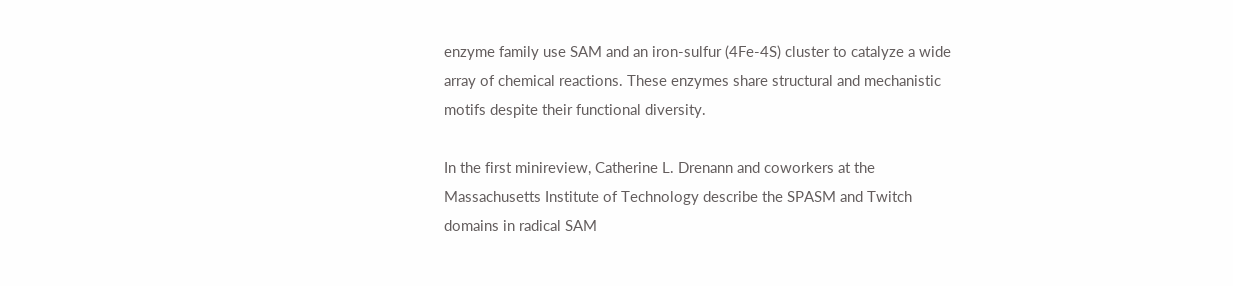enzyme family use SAM and an iron-sulfur (4Fe-4S) cluster to catalyze a wide array of chemical reactions. These enzymes share structural and mechanistic motifs despite their functional diversity.

In the first minireview, Catherine L. Drenann and coworkers at the Massachusetts Institute of Technology describe the SPASM and Twitch domains in radical SAM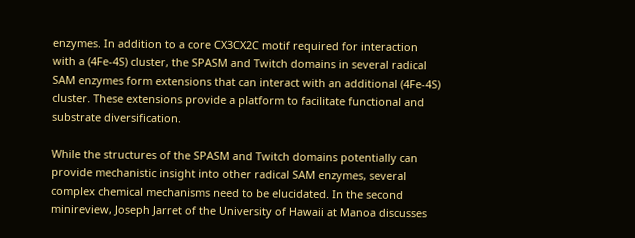enzymes. In addition to a core CX3CX2C motif required for interaction with a (4Fe-4S) cluster, the SPASM and Twitch domains in several radical SAM enzymes form extensions that can interact with an additional (4Fe-4S) cluster. These extensions provide a platform to facilitate functional and substrate diversification.

While the structures of the SPASM and Twitch domains potentially can provide mechanistic insight into other radical SAM enzymes, several complex chemical mechanisms need to be elucidated. In the second minireview, Joseph Jarret of the University of Hawaii at Manoa discusses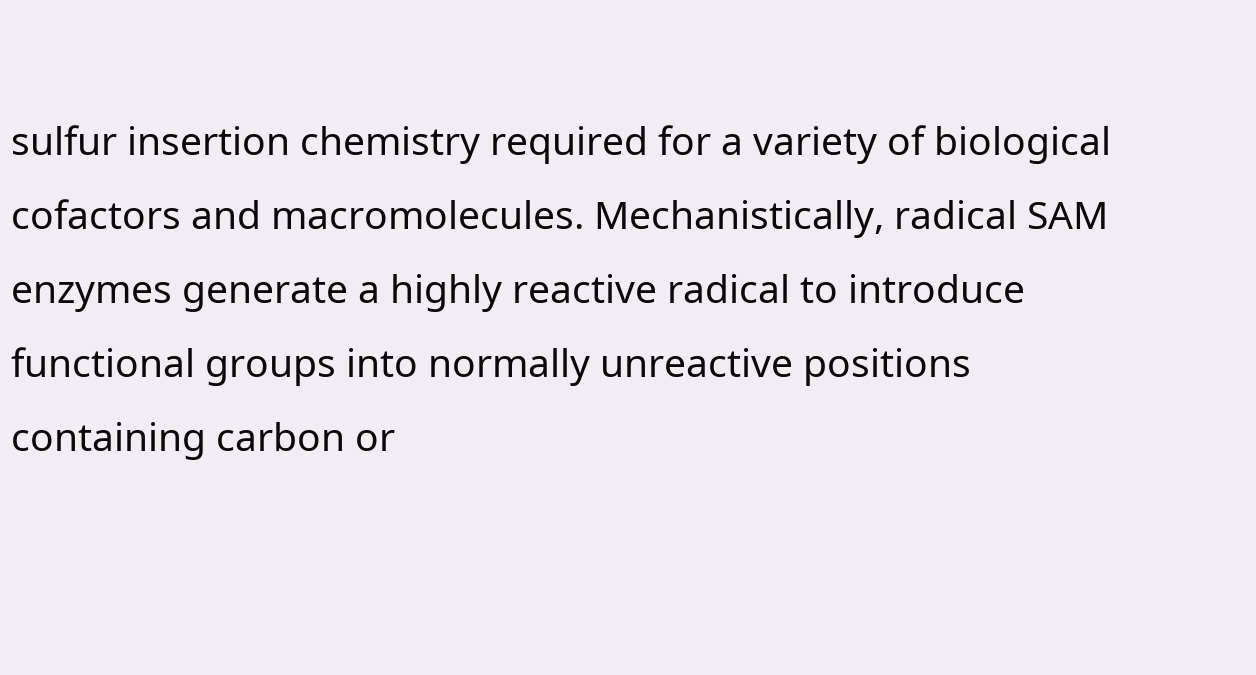sulfur insertion chemistry required for a variety of biological cofactors and macromolecules. Mechanistically, radical SAM enzymes generate a highly reactive radical to introduce functional groups into normally unreactive positions containing carbon or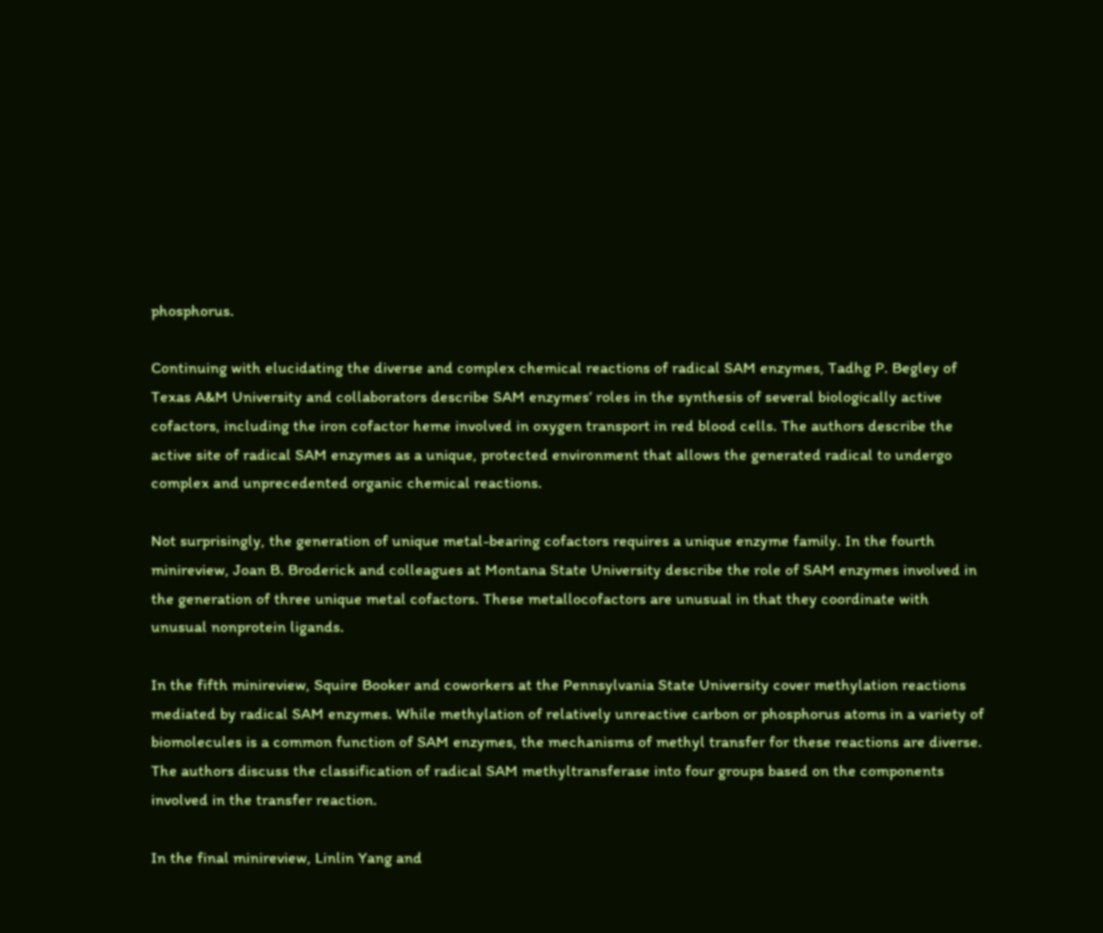phosphorus.

Continuing with elucidating the diverse and complex chemical reactions of radical SAM enzymes, Tadhg P. Begley of Texas A&M University and collaborators describe SAM enzymes’ roles in the synthesis of several biologically active cofactors, including the iron cofactor heme involved in oxygen transport in red blood cells. The authors describe the active site of radical SAM enzymes as a unique, protected environment that allows the generated radical to undergo complex and unprecedented organic chemical reactions.

Not surprisingly, the generation of unique metal-bearing cofactors requires a unique enzyme family. In the fourth minireview, Joan B. Broderick and colleagues at Montana State University describe the role of SAM enzymes involved in the generation of three unique metal cofactors. These metallocofactors are unusual in that they coordinate with unusual nonprotein ligands.

In the fifth minireview, Squire Booker and coworkers at the Pennsylvania State University cover methylation reactions mediated by radical SAM enzymes. While methylation of relatively unreactive carbon or phosphorus atoms in a variety of biomolecules is a common function of SAM enzymes, the mechanisms of methyl transfer for these reactions are diverse. The authors discuss the classification of radical SAM methyltransferase into four groups based on the components involved in the transfer reaction.

In the final minireview, Linlin Yang and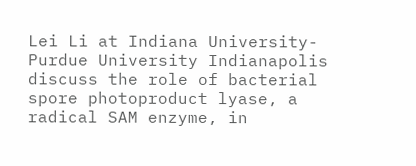Lei Li at Indiana University-Purdue University Indianapolis discuss the role of bacterial spore photoproduct lyase, a radical SAM enzyme, in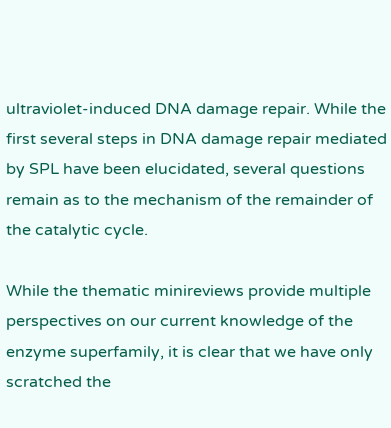ultraviolet-induced DNA damage repair. While the first several steps in DNA damage repair mediated by SPL have been elucidated, several questions remain as to the mechanism of the remainder of the catalytic cycle.

While the thematic minireviews provide multiple perspectives on our current knowledge of the enzyme superfamily, it is clear that we have only scratched the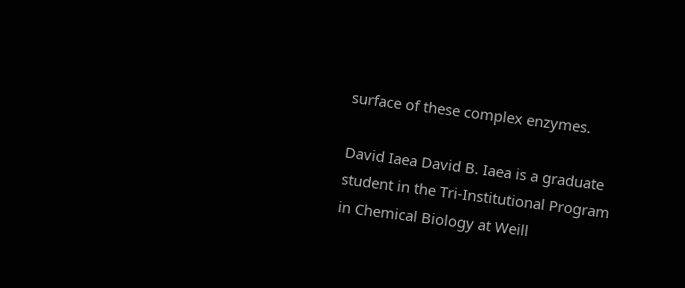surface of these complex enzymes.

David Iaea David B. Iaea is a graduate student in the Tri-Institutional Program in Chemical Biology at Weill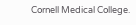Cornell Medical College.